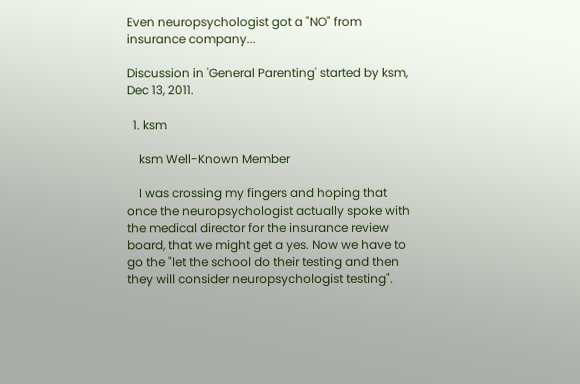Even neuropsychologist got a "NO" from insurance company...

Discussion in 'General Parenting' started by ksm, Dec 13, 2011.

  1. ksm

    ksm Well-Known Member

    I was crossing my fingers and hoping that once the neuropsychologist actually spoke with the medical director for the insurance review board, that we might get a yes. Now we have to go the "let the school do their testing and then they will consider neuropsychologist testing".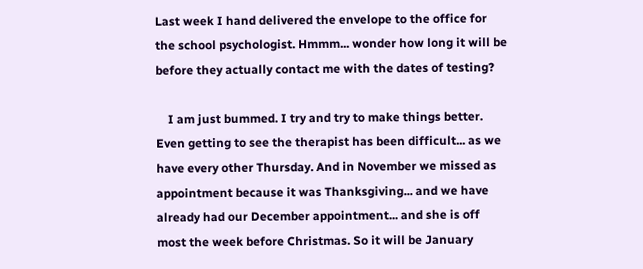Last week I hand delivered the envelope to the office for the school psychologist. Hmmm... wonder how long it will be before they actually contact me with the dates of testing?

    I am just bummed. I try and try to make things better. Even getting to see the therapist has been difficult... as we have every other Thursday. And in November we missed as appointment because it was Thanksgiving... and we have already had our December appointment... and she is off most the week before Christmas. So it will be January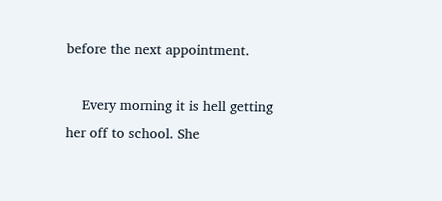before the next appointment.

    Every morning it is hell getting her off to school. She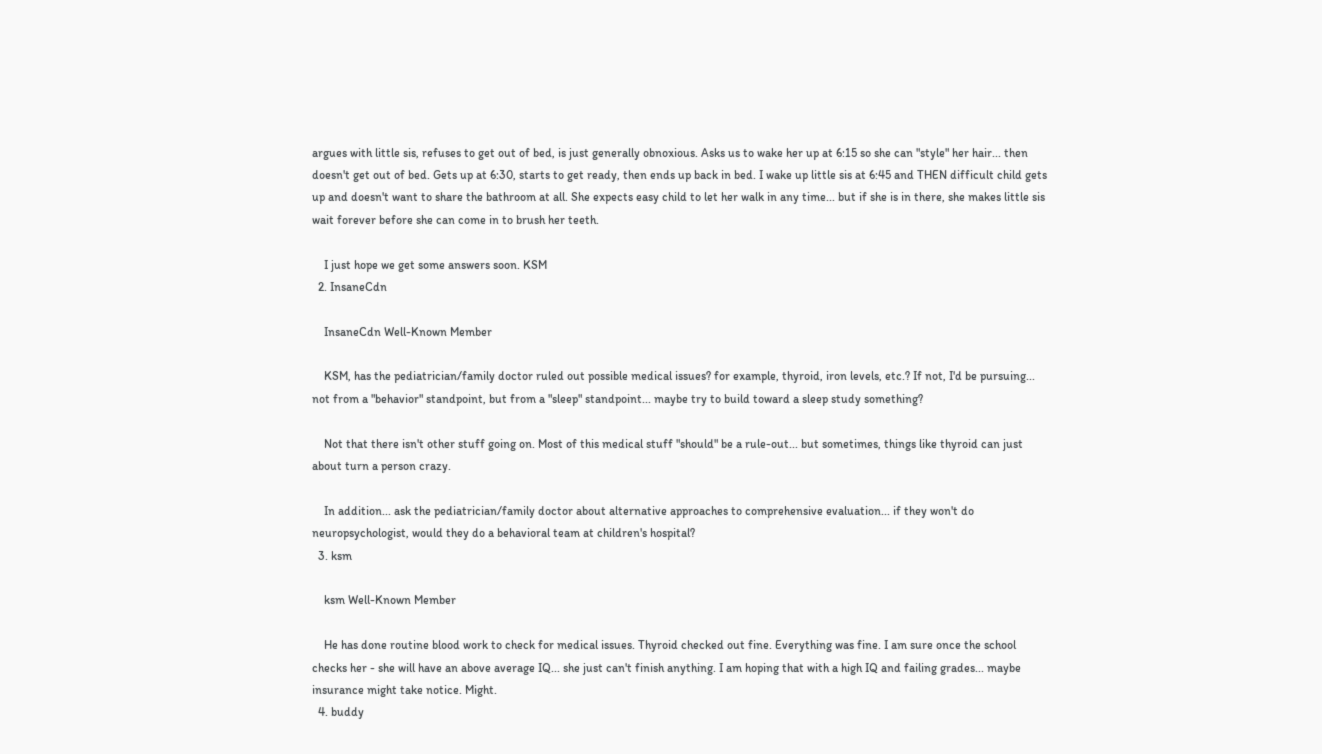argues with little sis, refuses to get out of bed, is just generally obnoxious. Asks us to wake her up at 6:15 so she can "style" her hair... then doesn't get out of bed. Gets up at 6:30, starts to get ready, then ends up back in bed. I wake up little sis at 6:45 and THEN difficult child gets up and doesn't want to share the bathroom at all. She expects easy child to let her walk in any time... but if she is in there, she makes little sis wait forever before she can come in to brush her teeth.

    I just hope we get some answers soon. KSM
  2. InsaneCdn

    InsaneCdn Well-Known Member

    KSM, has the pediatrician/family doctor ruled out possible medical issues? for example, thyroid, iron levels, etc.? If not, I'd be pursuing... not from a "behavior" standpoint, but from a "sleep" standpoint... maybe try to build toward a sleep study something?

    Not that there isn't other stuff going on. Most of this medical stuff "should" be a rule-out... but sometimes, things like thyroid can just about turn a person crazy.

    In addition... ask the pediatrician/family doctor about alternative approaches to comprehensive evaluation... if they won't do neuropsychologist, would they do a behavioral team at children's hospital?
  3. ksm

    ksm Well-Known Member

    He has done routine blood work to check for medical issues. Thyroid checked out fine. Everything was fine. I am sure once the school checks her - she will have an above average IQ... she just can't finish anything. I am hoping that with a high IQ and failing grades... maybe insurance might take notice. Might.
  4. buddy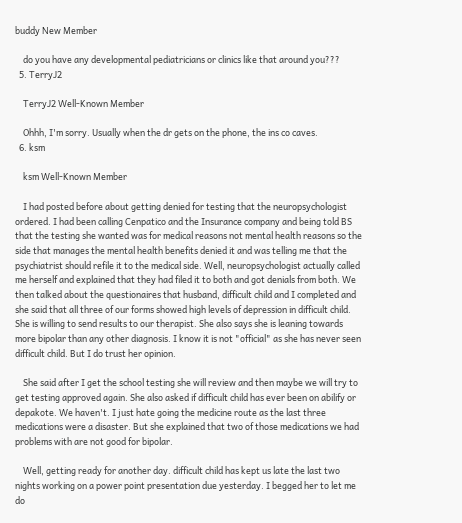buddy New Member

    do you have any developmental pediatricians or clinics like that around you???
  5. TerryJ2

    TerryJ2 Well-Known Member

    Ohhh, I'm sorry. Usually when the dr gets on the phone, the ins co caves.
  6. ksm

    ksm Well-Known Member

    I had posted before about getting denied for testing that the neuropsychologist ordered. I had been calling Cenpatico and the Insurance company and being told BS that the testing she wanted was for medical reasons not mental health reasons so the side that manages the mental health benefits denied it and was telling me that the psychiatrist should refile it to the medical side. Well, neuropsychologist actually called me herself and explained that they had filed it to both and got denials from both. We then talked about the questionaires that husband, difficult child and I completed and she said that all three of our forms showed high levels of depression in difficult child. She is willing to send results to our therapist. She also says she is leaning towards more bipolar than any other diagnosis. I know it is not "official" as she has never seen difficult child. But I do trust her opinion.

    She said after I get the school testing she will review and then maybe we will try to get testing approved again. She also asked if difficult child has ever been on abilify or depakote. We haven't. I just hate going the medicine route as the last three medications were a disaster. But she explained that two of those medications we had problems with are not good for bipolar.

    Well, getting ready for another day. difficult child has kept us late the last two nights working on a power point presentation due yesterday. I begged her to let me do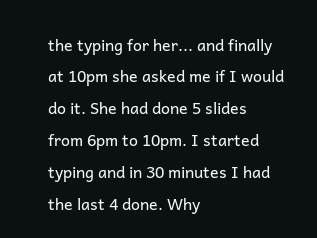the typing for her... and finally at 10pm she asked me if I would do it. She had done 5 slides from 6pm to 10pm. I started typing and in 30 minutes I had the last 4 done. Why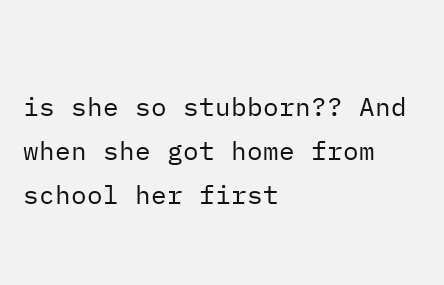is she so stubborn?? And when she got home from school her first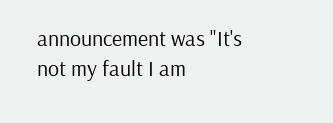announcement was "It's not my fault I am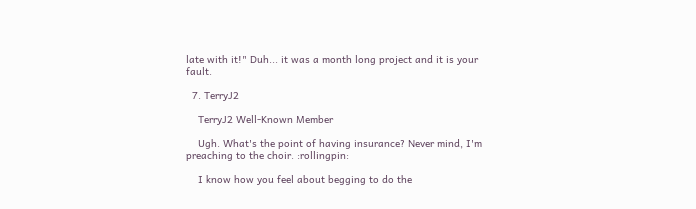late with it!" Duh... it was a month long project and it is your fault.

  7. TerryJ2

    TerryJ2 Well-Known Member

    Ugh. What's the point of having insurance? Never mind, I'm preaching to the choir. :rollingpin:

    I know how you feel about begging to do the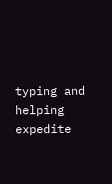typing and helping expedite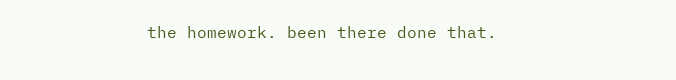the homework. been there done that.